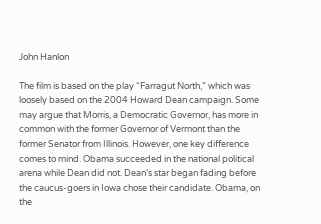John Hanlon

The film is based on the play “Farragut North,” which was loosely based on the 2004 Howard Dean campaign. Some may argue that Morris, a Democratic Governor, has more in common with the former Governor of Vermont than the former Senator from Illinois. However, one key difference comes to mind. Obama succeeded in the national political arena while Dean did not. Dean’s star began fading before the caucus-goers in Iowa chose their candidate. Obama, on the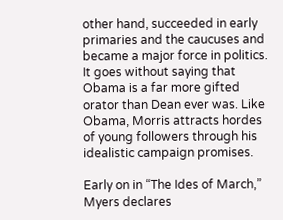other hand, succeeded in early primaries and the caucuses and became a major force in politics. It goes without saying that Obama is a far more gifted orator than Dean ever was. Like Obama, Morris attracts hordes of young followers through his idealistic campaign promises.

Early on in “The Ides of March,” Myers declares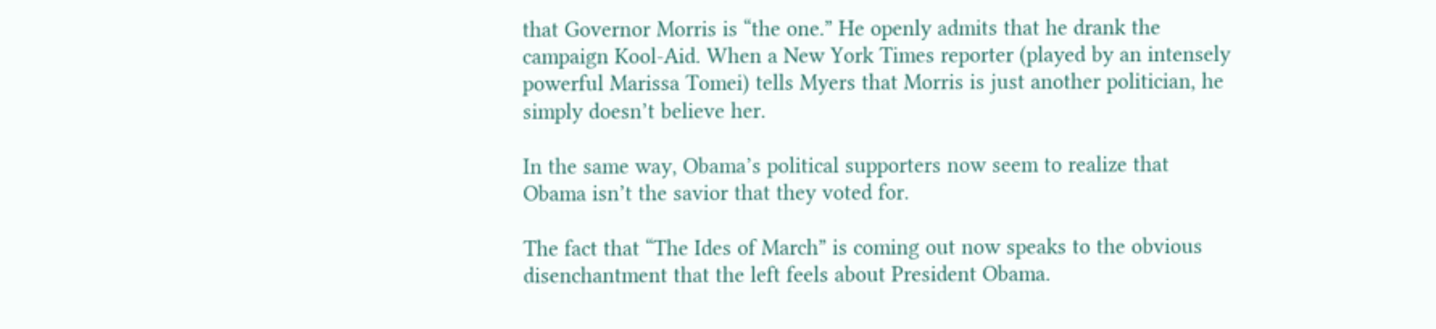that Governor Morris is “the one.” He openly admits that he drank the campaign Kool-Aid. When a New York Times reporter (played by an intensely powerful Marissa Tomei) tells Myers that Morris is just another politician, he simply doesn’t believe her.

In the same way, Obama’s political supporters now seem to realize that Obama isn’t the savior that they voted for.

The fact that “The Ides of March” is coming out now speaks to the obvious disenchantment that the left feels about President Obama.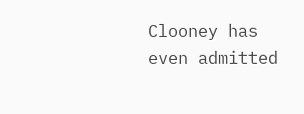Clooney has even admitted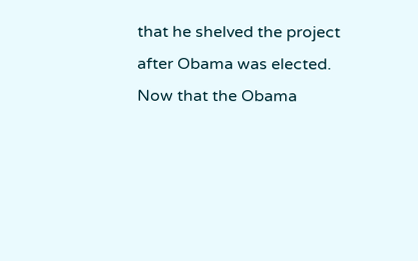that he shelved the project after Obama was elected. Now that the Obama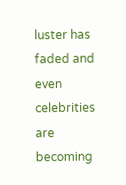luster has faded and even celebrities are becoming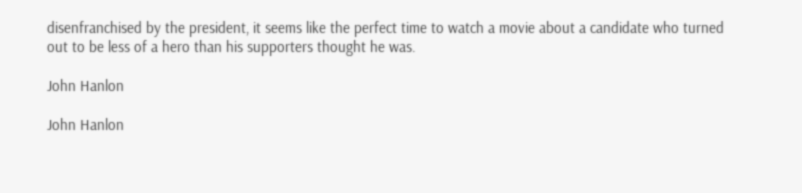disenfranchised by the president, it seems like the perfect time to watch a movie about a candidate who turned out to be less of a hero than his supporters thought he was.

John Hanlon

John Hanlon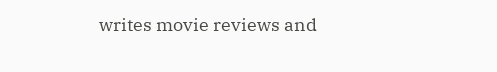writes movie reviews and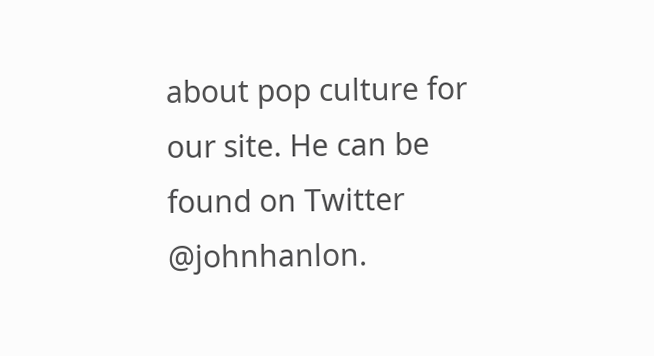about pop culture for our site. He can be found on Twitter @johnhanlon.